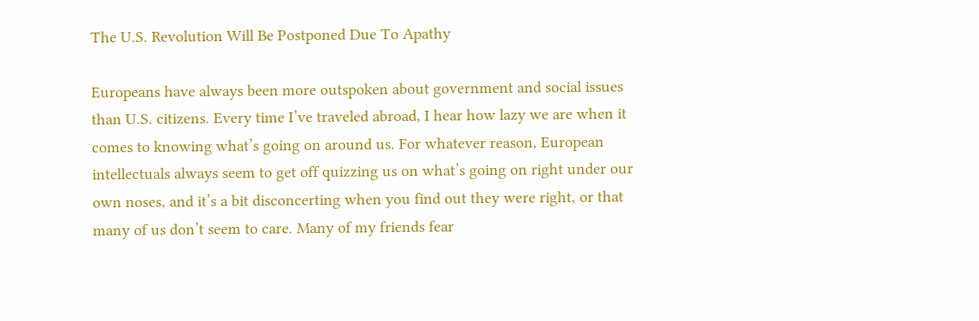The U.S. Revolution Will Be Postponed Due To Apathy

Europeans have always been more outspoken about government and social issues than U.S. citizens. Every time I’ve traveled abroad, I hear how lazy we are when it comes to knowing what’s going on around us. For whatever reason, European intellectuals always seem to get off quizzing us on what’s going on right under our own noses, and it’s a bit disconcerting when you find out they were right, or that many of us don’t seem to care. Many of my friends fear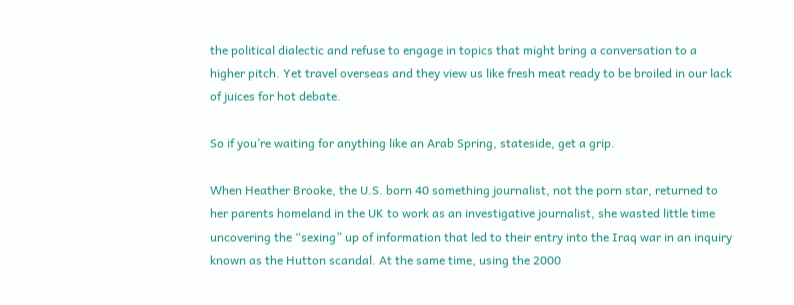the political dialectic and refuse to engage in topics that might bring a conversation to a higher pitch. Yet travel overseas and they view us like fresh meat ready to be broiled in our lack of juices for hot debate.

So if you’re waiting for anything like an Arab Spring, stateside, get a grip.

When Heather Brooke, the U.S. born 40 something journalist, not the porn star, returned to her parents homeland in the UK to work as an investigative journalist, she wasted little time uncovering the “sexing” up of information that led to their entry into the Iraq war in an inquiry known as the Hutton scandal. At the same time, using the 2000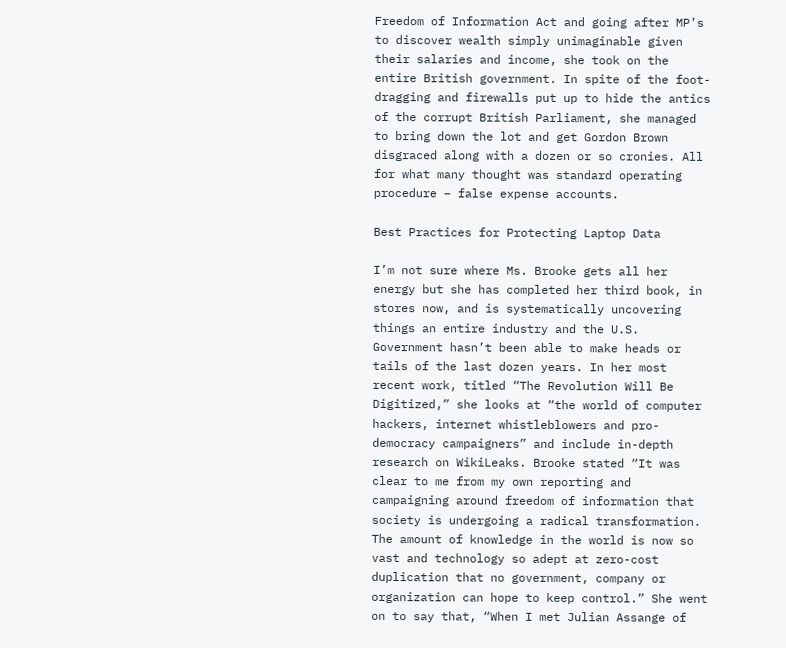Freedom of Information Act and going after MP’s to discover wealth simply unimaginable given their salaries and income, she took on the entire British government. In spite of the foot-dragging and firewalls put up to hide the antics of the corrupt British Parliament, she managed to bring down the lot and get Gordon Brown disgraced along with a dozen or so cronies. All for what many thought was standard operating procedure – false expense accounts.

Best Practices for Protecting Laptop Data

I’m not sure where Ms. Brooke gets all her energy but she has completed her third book, in stores now, and is systematically uncovering things an entire industry and the U.S. Government hasn’t been able to make heads or tails of the last dozen years. In her most recent work, titled “The Revolution Will Be Digitized,” she looks at “the world of computer hackers, internet whistleblowers and pro-democracy campaigners” and include in-depth research on WikiLeaks. Brooke stated “It was clear to me from my own reporting and campaigning around freedom of information that society is undergoing a radical transformation. The amount of knowledge in the world is now so vast and technology so adept at zero-cost duplication that no government, company or organization can hope to keep control.” She went on to say that, “When I met Julian Assange of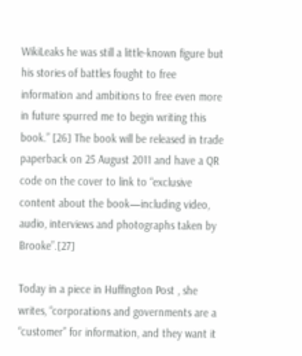WikiLeaks he was still a little-known figure but his stories of battles fought to free information and ambitions to free even more in future spurred me to begin writing this book.” [26] The book will be released in trade paperback on 25 August 2011 and have a QR code on the cover to link to “exclusive content about the book—including video, audio, interviews and photographs taken by Brooke”.[27]

Today in a piece in Huffington Post , she writes, “corporations and governments are a “customer” for information, and they want it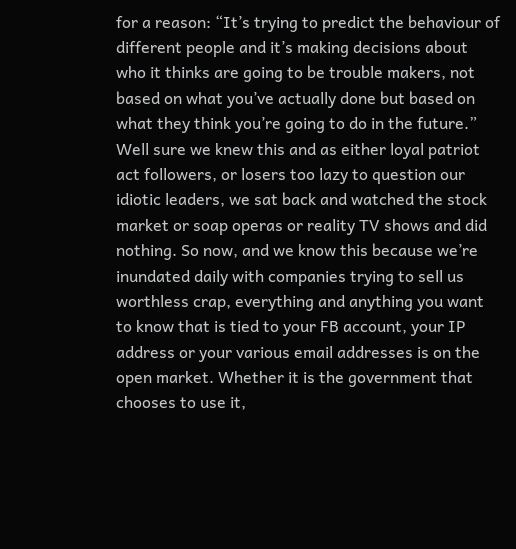for a reason: “It’s trying to predict the behaviour of different people and it’s making decisions about who it thinks are going to be trouble makers, not based on what you’ve actually done but based on what they think you’re going to do in the future.” Well sure we knew this and as either loyal patriot act followers, or losers too lazy to question our idiotic leaders, we sat back and watched the stock market or soap operas or reality TV shows and did nothing. So now, and we know this because we’re inundated daily with companies trying to sell us worthless crap, everything and anything you want to know that is tied to your FB account, your IP address or your various email addresses is on the open market. Whether it is the government that chooses to use it,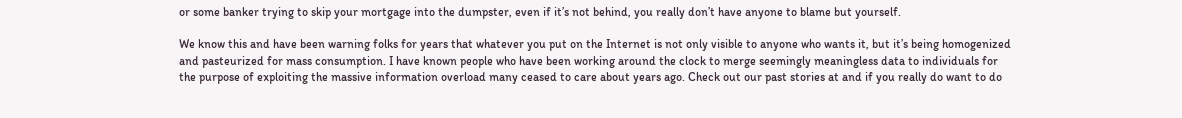or some banker trying to skip your mortgage into the dumpster, even if it’s not behind, you really don’t have anyone to blame but yourself.

We know this and have been warning folks for years that whatever you put on the Internet is not only visible to anyone who wants it, but it’s being homogenized and pasteurized for mass consumption. I have known people who have been working around the clock to merge seemingly meaningless data to individuals for the purpose of exploiting the massive information overload many ceased to care about years ago. Check out our past stories at and if you really do want to do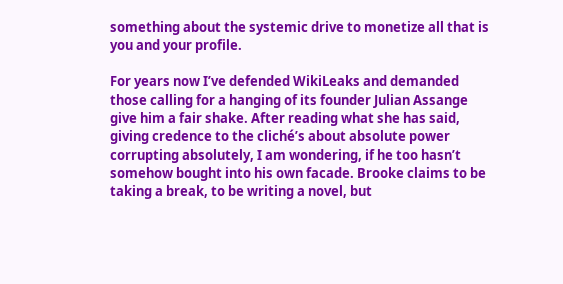something about the systemic drive to monetize all that is you and your profile.

For years now I’ve defended WikiLeaks and demanded those calling for a hanging of its founder Julian Assange give him a fair shake. After reading what she has said, giving credence to the cliché’s about absolute power corrupting absolutely, I am wondering, if he too hasn’t somehow bought into his own facade. Brooke claims to be taking a break, to be writing a novel, but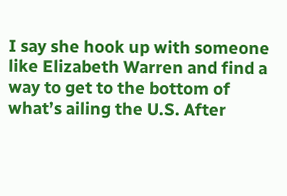I say she hook up with someone like Elizabeth Warren and find a way to get to the bottom of what’s ailing the U.S. After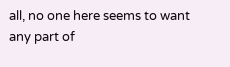all, no one here seems to want any part of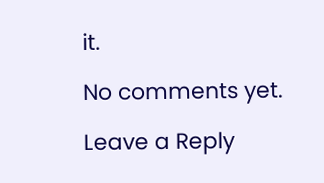it.

No comments yet.

Leave a Reply